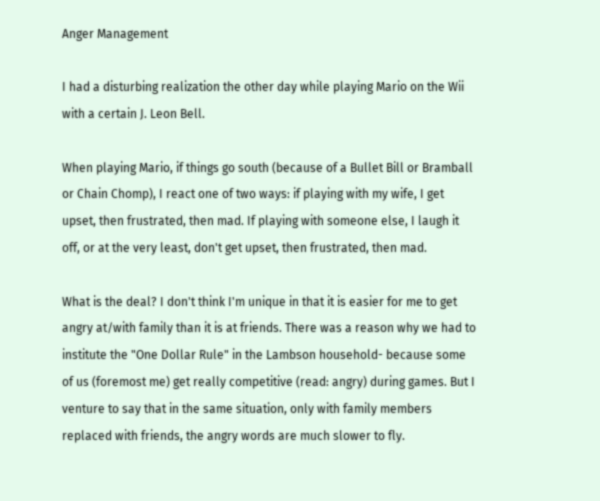Anger Management

I had a disturbing realization the other day while playing Mario on the Wii with a certain J. Leon Bell.

When playing Mario, if things go south (because of a Bullet Bill or Bramball or Chain Chomp), I react one of two ways: if playing with my wife, I get upset, then frustrated, then mad. If playing with someone else, I laugh it off, or at the very least, don't get upset, then frustrated, then mad.

What is the deal? I don't think I'm unique in that it is easier for me to get angry at/with family than it is at friends. There was a reason why we had to institute the "One Dollar Rule" in the Lambson household- because some of us (foremost me) get really competitive (read: angry) during games. But I venture to say that in the same situation, only with family members replaced with friends, the angry words are much slower to fly.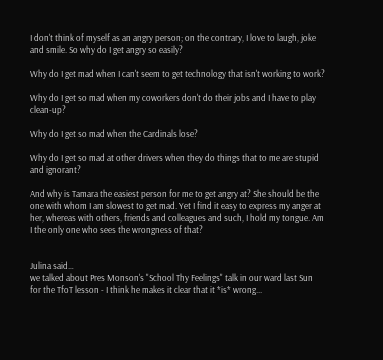I don't think of myself as an angry person; on the contrary, I love to laugh, joke and smile. So why do I get angry so easily?

Why do I get mad when I can't seem to get technology that isn't working to work?

Why do I get so mad when my coworkers don't do their jobs and I have to play clean-up?

Why do I get so mad when the Cardinals lose?

Why do I get so mad at other drivers when they do things that to me are stupid and ignorant?

And why is Tamara the easiest person for me to get angry at? She should be the one with whom I am slowest to get mad. Yet I find it easy to express my anger at her, whereas with others, friends and colleagues and such, I hold my tongue. Am I the only one who sees the wrongness of that?


Julina said…
we talked about Pres Monson's "School Thy Feelings" talk in our ward last Sun for the TfoT lesson - I think he makes it clear that it *is* wrong...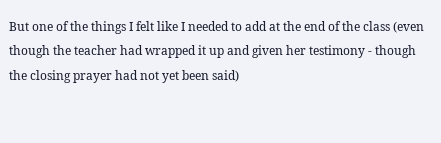But one of the things I felt like I needed to add at the end of the class (even though the teacher had wrapped it up and given her testimony - though the closing prayer had not yet been said)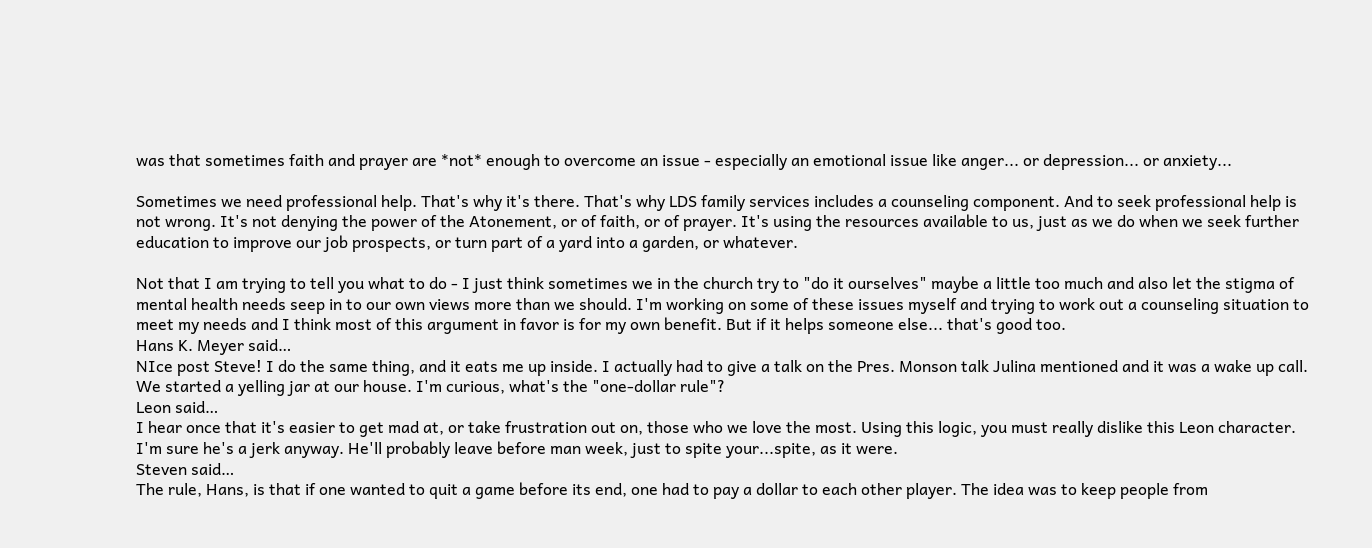was that sometimes faith and prayer are *not* enough to overcome an issue - especially an emotional issue like anger... or depression... or anxiety...

Sometimes we need professional help. That's why it's there. That's why LDS family services includes a counseling component. And to seek professional help is not wrong. It's not denying the power of the Atonement, or of faith, or of prayer. It's using the resources available to us, just as we do when we seek further education to improve our job prospects, or turn part of a yard into a garden, or whatever.

Not that I am trying to tell you what to do - I just think sometimes we in the church try to "do it ourselves" maybe a little too much and also let the stigma of mental health needs seep in to our own views more than we should. I'm working on some of these issues myself and trying to work out a counseling situation to meet my needs and I think most of this argument in favor is for my own benefit. But if it helps someone else... that's good too.
Hans K. Meyer said…
NIce post Steve! I do the same thing, and it eats me up inside. I actually had to give a talk on the Pres. Monson talk Julina mentioned and it was a wake up call.
We started a yelling jar at our house. I'm curious, what's the "one-dollar rule"?
Leon said…
I hear once that it's easier to get mad at, or take frustration out on, those who we love the most. Using this logic, you must really dislike this Leon character. I'm sure he's a jerk anyway. He'll probably leave before man week, just to spite your...spite, as it were.
Steven said…
The rule, Hans, is that if one wanted to quit a game before its end, one had to pay a dollar to each other player. The idea was to keep people from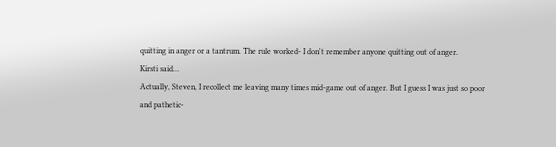quitting in anger or a tantrum. The rule worked- I don't remember anyone quitting out of anger.
Kirsti said…
Actually, Steven, I recollect me leaving many times mid-game out of anger. But I guess I was just so poor and pathetic-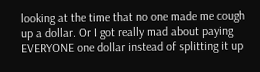looking at the time that no one made me cough up a dollar. Or I got really mad about paying EVERYONE one dollar instead of splitting it up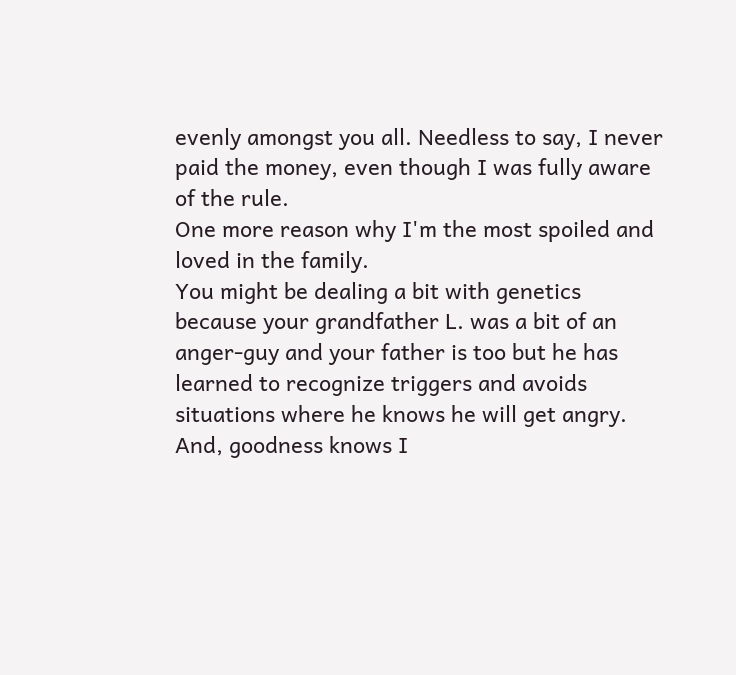evenly amongst you all. Needless to say, I never paid the money, even though I was fully aware of the rule.
One more reason why I'm the most spoiled and loved in the family.
You might be dealing a bit with genetics because your grandfather L. was a bit of an anger-guy and your father is too but he has learned to recognize triggers and avoids situations where he knows he will get angry. And, goodness knows I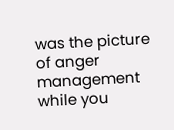was the picture of anger management while you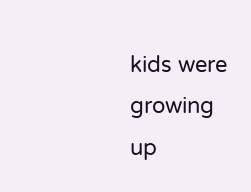kids were growing up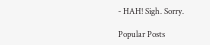- HAH! Sigh. Sorry.

Popular Posts